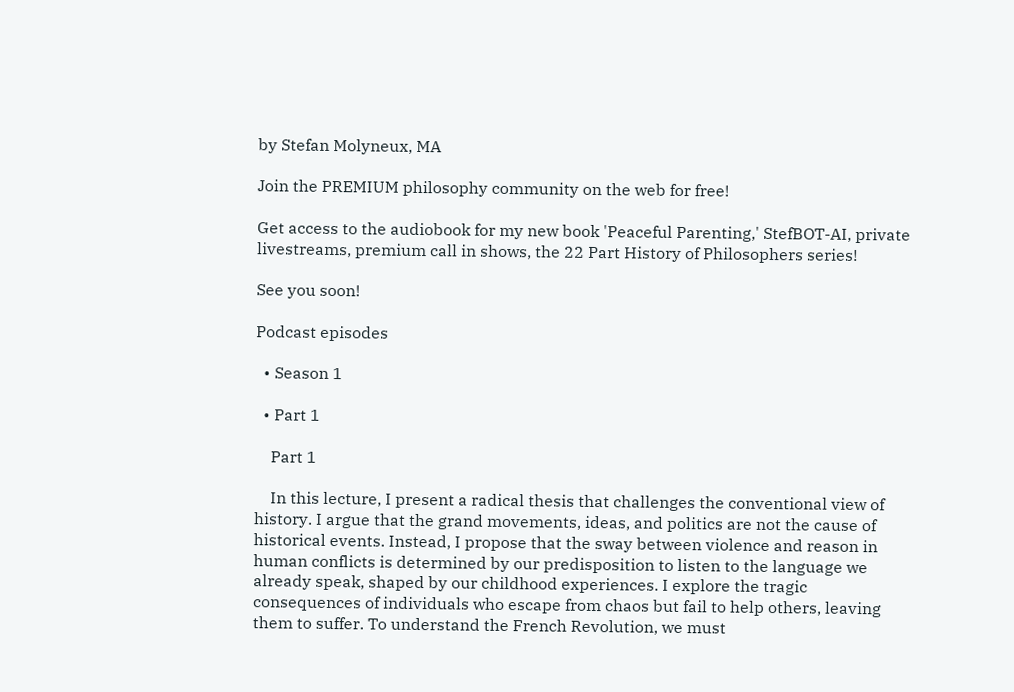by Stefan Molyneux, MA

Join the PREMIUM philosophy community on the web for free!

Get access to the audiobook for my new book 'Peaceful Parenting,' StefBOT-AI, private livestreams, premium call in shows, the 22 Part History of Philosophers series!

See you soon!

Podcast episodes

  • Season 1

  • Part 1

    Part 1

    In this lecture, I present a radical thesis that challenges the conventional view of history. I argue that the grand movements, ideas, and politics are not the cause of historical events. Instead, I propose that the sway between violence and reason in human conflicts is determined by our predisposition to listen to the language we already speak, shaped by our childhood experiences. I explore the tragic consequences of individuals who escape from chaos but fail to help others, leaving them to suffer. To understand the French Revolution, we must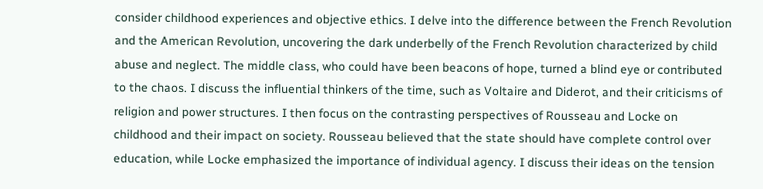consider childhood experiences and objective ethics. I delve into the difference between the French Revolution and the American Revolution, uncovering the dark underbelly of the French Revolution characterized by child abuse and neglect. The middle class, who could have been beacons of hope, turned a blind eye or contributed to the chaos. I discuss the influential thinkers of the time, such as Voltaire and Diderot, and their criticisms of religion and power structures. I then focus on the contrasting perspectives of Rousseau and Locke on childhood and their impact on society. Rousseau believed that the state should have complete control over education, while Locke emphasized the importance of individual agency. I discuss their ideas on the tension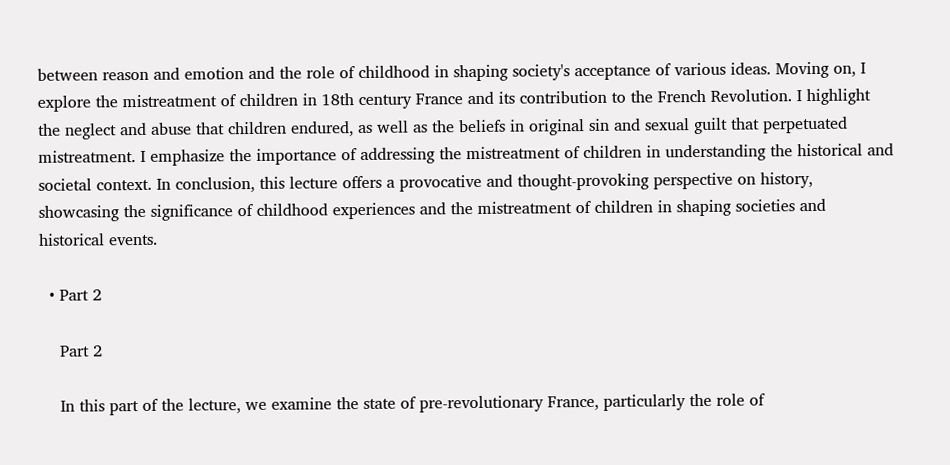between reason and emotion and the role of childhood in shaping society's acceptance of various ideas. Moving on, I explore the mistreatment of children in 18th century France and its contribution to the French Revolution. I highlight the neglect and abuse that children endured, as well as the beliefs in original sin and sexual guilt that perpetuated mistreatment. I emphasize the importance of addressing the mistreatment of children in understanding the historical and societal context. In conclusion, this lecture offers a provocative and thought-provoking perspective on history, showcasing the significance of childhood experiences and the mistreatment of children in shaping societies and historical events.

  • Part 2

    Part 2

    In this part of the lecture, we examine the state of pre-revolutionary France, particularly the role of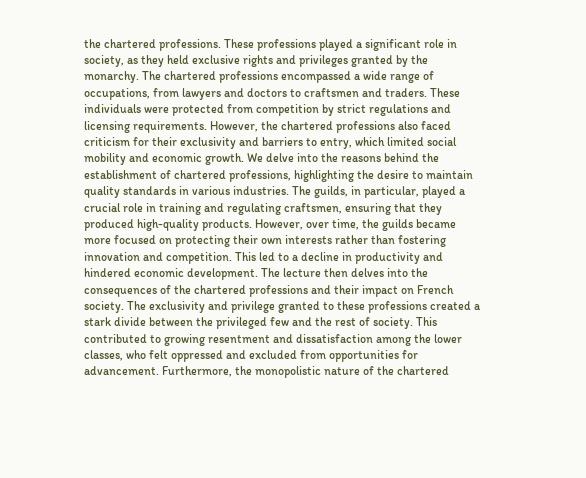the chartered professions. These professions played a significant role in society, as they held exclusive rights and privileges granted by the monarchy. The chartered professions encompassed a wide range of occupations, from lawyers and doctors to craftsmen and traders. These individuals were protected from competition by strict regulations and licensing requirements. However, the chartered professions also faced criticism for their exclusivity and barriers to entry, which limited social mobility and economic growth. We delve into the reasons behind the establishment of chartered professions, highlighting the desire to maintain quality standards in various industries. The guilds, in particular, played a crucial role in training and regulating craftsmen, ensuring that they produced high-quality products. However, over time, the guilds became more focused on protecting their own interests rather than fostering innovation and competition. This led to a decline in productivity and hindered economic development. The lecture then delves into the consequences of the chartered professions and their impact on French society. The exclusivity and privilege granted to these professions created a stark divide between the privileged few and the rest of society. This contributed to growing resentment and dissatisfaction among the lower classes, who felt oppressed and excluded from opportunities for advancement. Furthermore, the monopolistic nature of the chartered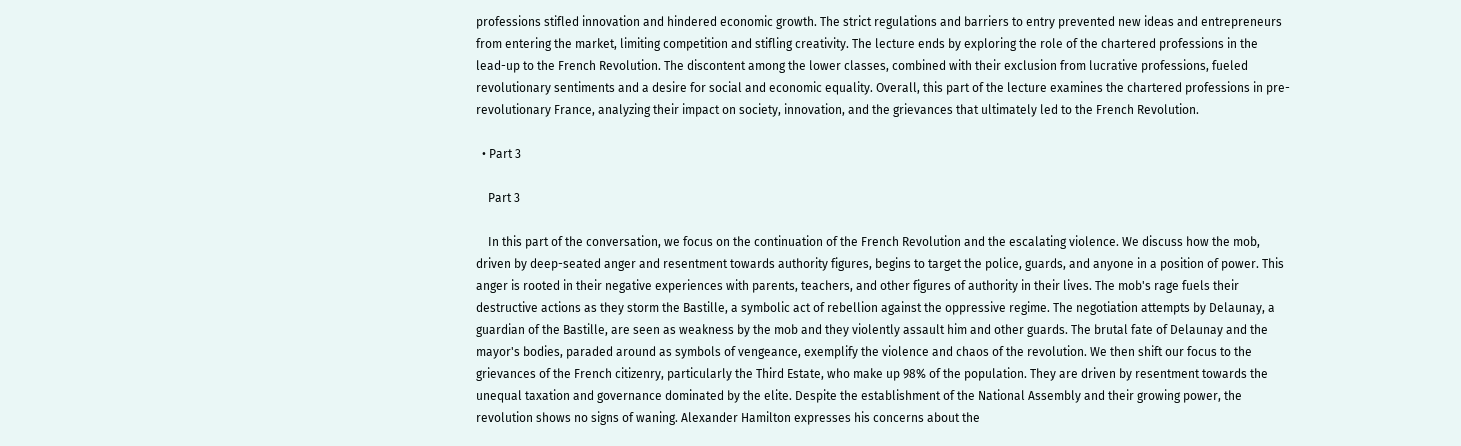professions stifled innovation and hindered economic growth. The strict regulations and barriers to entry prevented new ideas and entrepreneurs from entering the market, limiting competition and stifling creativity. The lecture ends by exploring the role of the chartered professions in the lead-up to the French Revolution. The discontent among the lower classes, combined with their exclusion from lucrative professions, fueled revolutionary sentiments and a desire for social and economic equality. Overall, this part of the lecture examines the chartered professions in pre-revolutionary France, analyzing their impact on society, innovation, and the grievances that ultimately led to the French Revolution.

  • Part 3

    Part 3

    In this part of the conversation, we focus on the continuation of the French Revolution and the escalating violence. We discuss how the mob, driven by deep-seated anger and resentment towards authority figures, begins to target the police, guards, and anyone in a position of power. This anger is rooted in their negative experiences with parents, teachers, and other figures of authority in their lives. The mob's rage fuels their destructive actions as they storm the Bastille, a symbolic act of rebellion against the oppressive regime. The negotiation attempts by Delaunay, a guardian of the Bastille, are seen as weakness by the mob and they violently assault him and other guards. The brutal fate of Delaunay and the mayor's bodies, paraded around as symbols of vengeance, exemplify the violence and chaos of the revolution. We then shift our focus to the grievances of the French citizenry, particularly the Third Estate, who make up 98% of the population. They are driven by resentment towards the unequal taxation and governance dominated by the elite. Despite the establishment of the National Assembly and their growing power, the revolution shows no signs of waning. Alexander Hamilton expresses his concerns about the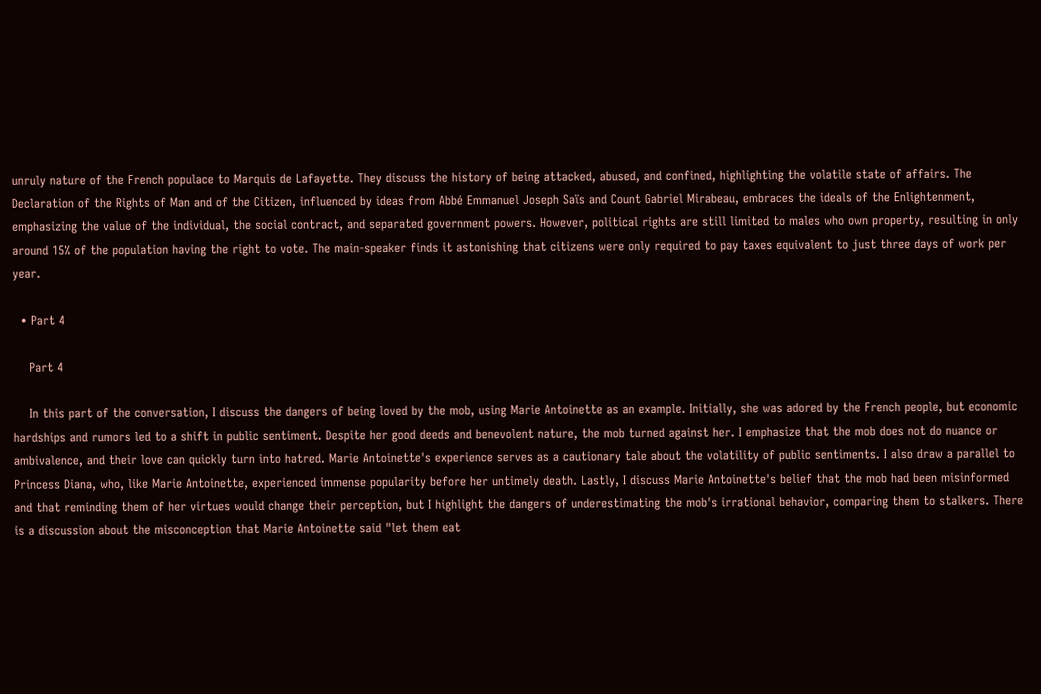unruly nature of the French populace to Marquis de Lafayette. They discuss the history of being attacked, abused, and confined, highlighting the volatile state of affairs. The Declaration of the Rights of Man and of the Citizen, influenced by ideas from Abbé Emmanuel Joseph Saïs and Count Gabriel Mirabeau, embraces the ideals of the Enlightenment, emphasizing the value of the individual, the social contract, and separated government powers. However, political rights are still limited to males who own property, resulting in only around 15% of the population having the right to vote. The main-speaker finds it astonishing that citizens were only required to pay taxes equivalent to just three days of work per year.

  • Part 4

    Part 4

    In this part of the conversation, I discuss the dangers of being loved by the mob, using Marie Antoinette as an example. Initially, she was adored by the French people, but economic hardships and rumors led to a shift in public sentiment. Despite her good deeds and benevolent nature, the mob turned against her. I emphasize that the mob does not do nuance or ambivalence, and their love can quickly turn into hatred. Marie Antoinette's experience serves as a cautionary tale about the volatility of public sentiments. I also draw a parallel to Princess Diana, who, like Marie Antoinette, experienced immense popularity before her untimely death. Lastly, I discuss Marie Antoinette's belief that the mob had been misinformed and that reminding them of her virtues would change their perception, but I highlight the dangers of underestimating the mob's irrational behavior, comparing them to stalkers. There is a discussion about the misconception that Marie Antoinette said "let them eat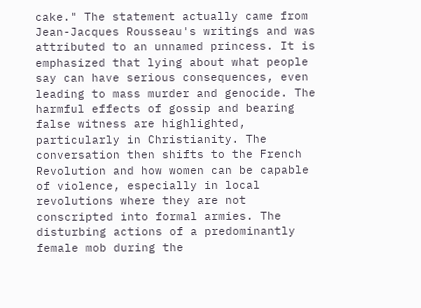cake." The statement actually came from Jean-Jacques Rousseau's writings and was attributed to an unnamed princess. It is emphasized that lying about what people say can have serious consequences, even leading to mass murder and genocide. The harmful effects of gossip and bearing false witness are highlighted, particularly in Christianity. The conversation then shifts to the French Revolution and how women can be capable of violence, especially in local revolutions where they are not conscripted into formal armies. The disturbing actions of a predominantly female mob during the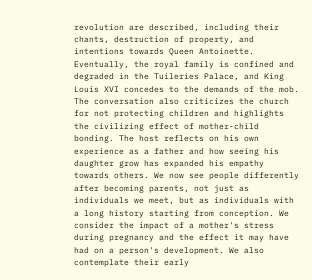revolution are described, including their chants, destruction of property, and intentions towards Queen Antoinette. Eventually, the royal family is confined and degraded in the Tuileries Palace, and King Louis XVI concedes to the demands of the mob. The conversation also criticizes the church for not protecting children and highlights the civilizing effect of mother-child bonding. The host reflects on his own experience as a father and how seeing his daughter grow has expanded his empathy towards others. We now see people differently after becoming parents, not just as individuals we meet, but as individuals with a long history starting from conception. We consider the impact of a mother's stress during pregnancy and the effect it may have had on a person's development. We also contemplate their early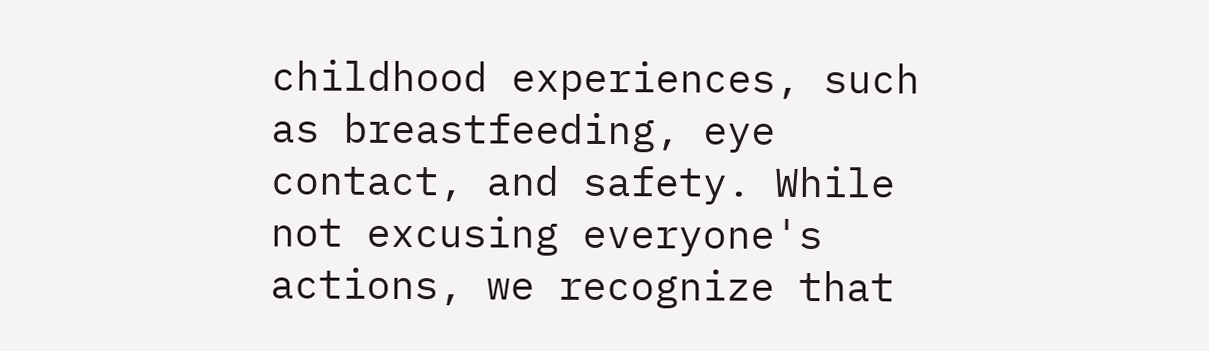childhood experiences, such as breastfeeding, eye contact, and safety. While not excusing everyone's actions, we recognize that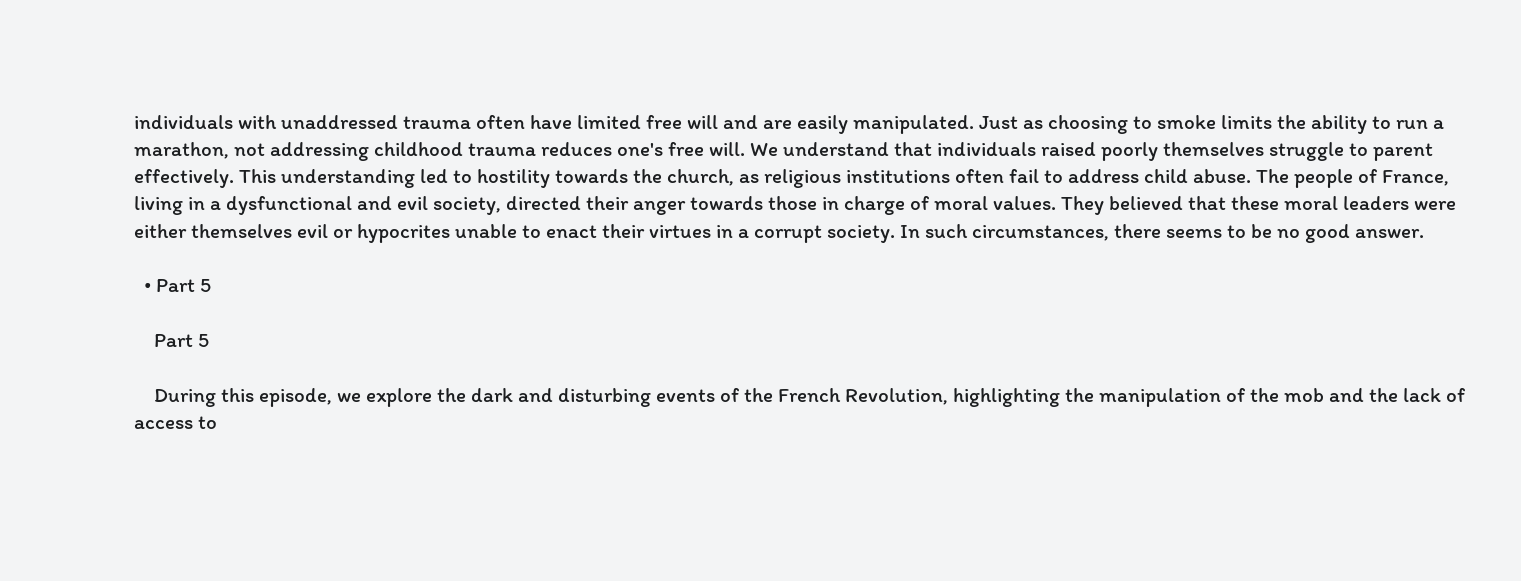individuals with unaddressed trauma often have limited free will and are easily manipulated. Just as choosing to smoke limits the ability to run a marathon, not addressing childhood trauma reduces one's free will. We understand that individuals raised poorly themselves struggle to parent effectively. This understanding led to hostility towards the church, as religious institutions often fail to address child abuse. The people of France, living in a dysfunctional and evil society, directed their anger towards those in charge of moral values. They believed that these moral leaders were either themselves evil or hypocrites unable to enact their virtues in a corrupt society. In such circumstances, there seems to be no good answer.

  • Part 5

    Part 5

    During this episode, we explore the dark and disturbing events of the French Revolution, highlighting the manipulation of the mob and the lack of access to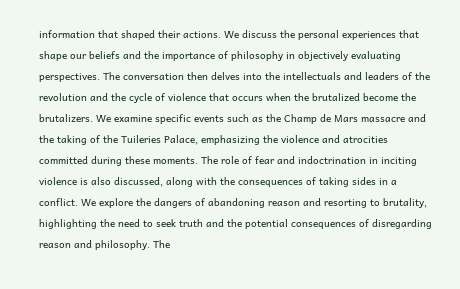information that shaped their actions. We discuss the personal experiences that shape our beliefs and the importance of philosophy in objectively evaluating perspectives. The conversation then delves into the intellectuals and leaders of the revolution and the cycle of violence that occurs when the brutalized become the brutalizers. We examine specific events such as the Champ de Mars massacre and the taking of the Tuileries Palace, emphasizing the violence and atrocities committed during these moments. The role of fear and indoctrination in inciting violence is also discussed, along with the consequences of taking sides in a conflict. We explore the dangers of abandoning reason and resorting to brutality, highlighting the need to seek truth and the potential consequences of disregarding reason and philosophy. The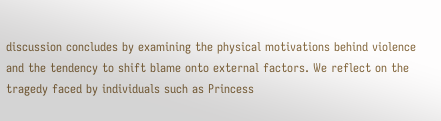discussion concludes by examining the physical motivations behind violence and the tendency to shift blame onto external factors. We reflect on the tragedy faced by individuals such as Princess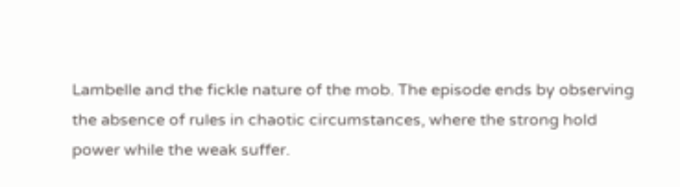Lambelle and the fickle nature of the mob. The episode ends by observing the absence of rules in chaotic circumstances, where the strong hold power while the weak suffer.